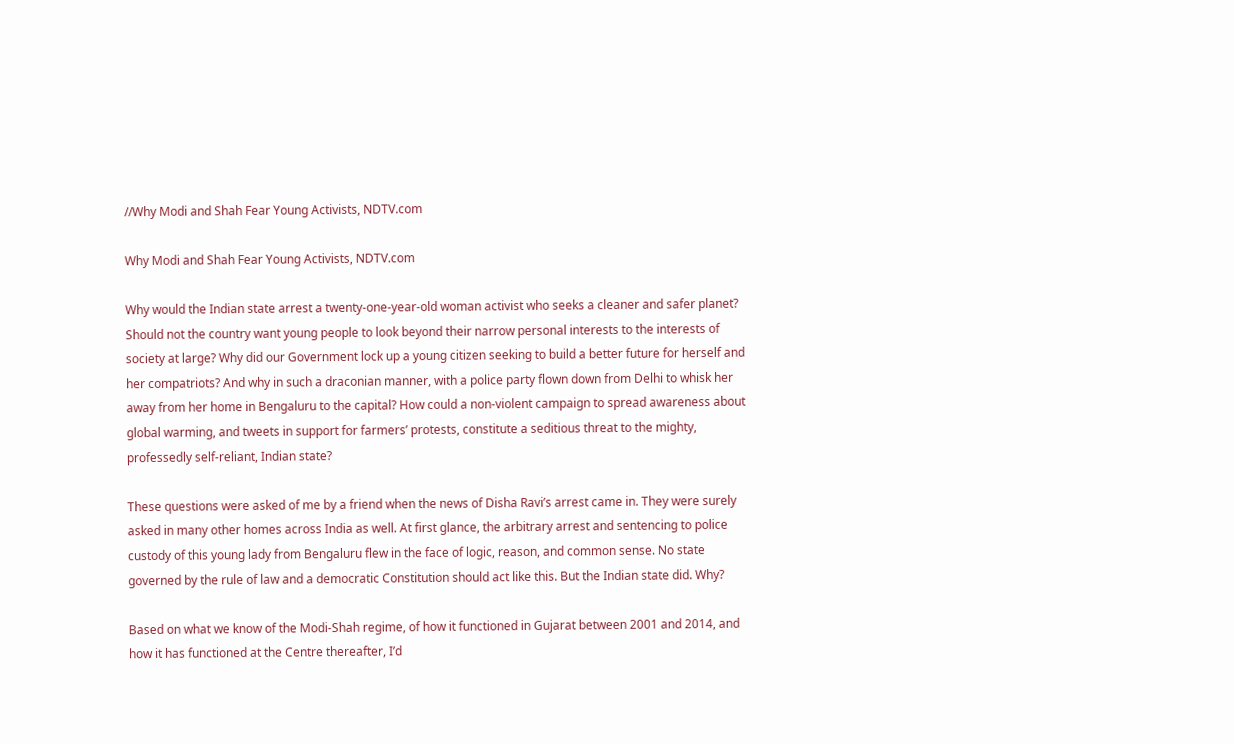//Why Modi and Shah Fear Young Activists, NDTV.com

Why Modi and Shah Fear Young Activists, NDTV.com

Why would the Indian state arrest a twenty-one-year-old woman activist who seeks a cleaner and safer planet? Should not the country want young people to look beyond their narrow personal interests to the interests of society at large? Why did our Government lock up a young citizen seeking to build a better future for herself and her compatriots? And why in such a draconian manner, with a police party flown down from Delhi to whisk her away from her home in Bengaluru to the capital? How could a non-violent campaign to spread awareness about global warming, and tweets in support for farmers’ protests, constitute a seditious threat to the mighty, professedly self-reliant, Indian state?

These questions were asked of me by a friend when the news of Disha Ravi’s arrest came in. They were surely asked in many other homes across India as well. At first glance, the arbitrary arrest and sentencing to police custody of this young lady from Bengaluru flew in the face of logic, reason, and common sense. No state governed by the rule of law and a democratic Constitution should act like this. But the Indian state did. Why?

Based on what we know of the Modi-Shah regime, of how it functioned in Gujarat between 2001 and 2014, and how it has functioned at the Centre thereafter, I’d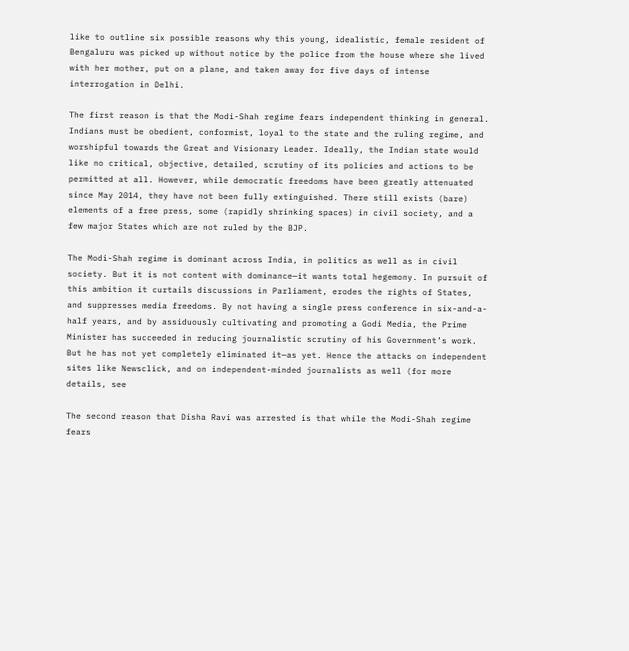like to outline six possible reasons why this young, idealistic, female resident of Bengaluru was picked up without notice by the police from the house where she lived with her mother, put on a plane, and taken away for five days of intense interrogation in Delhi.

The first reason is that the Modi-Shah regime fears independent thinking in general. Indians must be obedient, conformist, loyal to the state and the ruling regime, and worshipful towards the Great and Visionary Leader. Ideally, the Indian state would like no critical, objective, detailed, scrutiny of its policies and actions to be permitted at all. However, while democratic freedoms have been greatly attenuated since May 2014, they have not been fully extinguished. There still exists (bare) elements of a free press, some (rapidly shrinking spaces) in civil society, and a few major States which are not ruled by the BJP.

The Modi-Shah regime is dominant across India, in politics as well as in civil society. But it is not content with dominance—it wants total hegemony. In pursuit of this ambition it curtails discussions in Parliament, erodes the rights of States, and suppresses media freedoms. By not having a single press conference in six-and-a-half years, and by assiduously cultivating and promoting a Godi Media, the Prime Minister has succeeded in reducing journalistic scrutiny of his Government’s work. But he has not yet completely eliminated it—as yet. Hence the attacks on independent sites like Newsclick, and on independent-minded journalists as well (for more details, see

The second reason that Disha Ravi was arrested is that while the Modi-Shah regime fears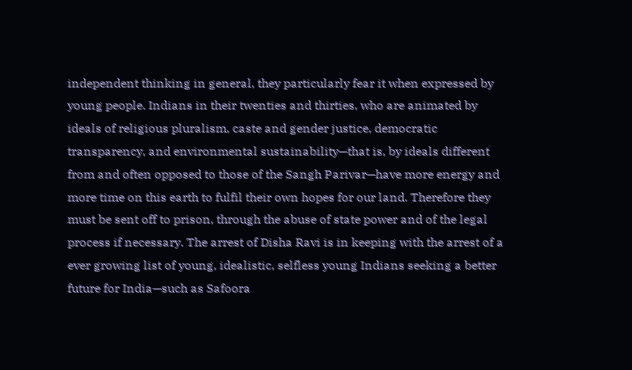independent thinking in general, they particularly fear it when expressed by young people. Indians in their twenties and thirties, who are animated by ideals of religious pluralism, caste and gender justice, democratic transparency, and environmental sustainability—that is, by ideals different from and often opposed to those of the Sangh Parivar—have more energy and more time on this earth to fulfil their own hopes for our land. Therefore they must be sent off to prison, through the abuse of state power and of the legal process if necessary. The arrest of Disha Ravi is in keeping with the arrest of a ever growing list of young, idealistic, selfless young Indians seeking a better future for India—such as Safoora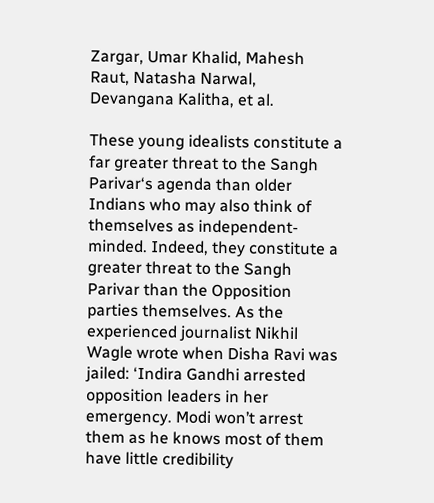Zargar, Umar Khalid, Mahesh Raut, Natasha Narwal, Devangana Kalitha, et al.

These young idealists constitute a far greater threat to the Sangh Parivar‘s agenda than older Indians who may also think of themselves as independent-minded. Indeed, they constitute a greater threat to the Sangh Parivar than the Opposition parties themselves. As the experienced journalist Nikhil Wagle wrote when Disha Ravi was jailed: ‘Indira Gandhi arrested opposition leaders in her emergency. Modi won’t arrest them as he knows most of them have little credibility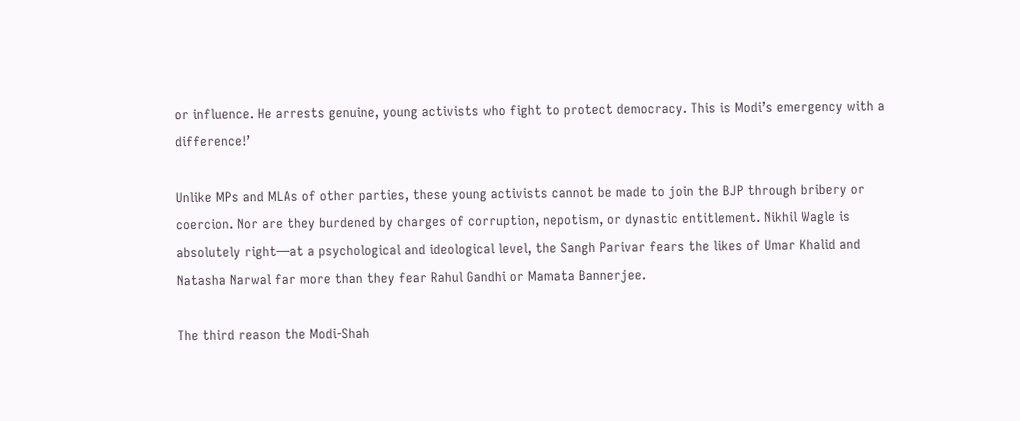or influence. He arrests genuine, young activists who fight to protect democracy. This is Modi’s emergency with a difference!’

Unlike MPs and MLAs of other parties, these young activists cannot be made to join the BJP through bribery or coercion. Nor are they burdened by charges of corruption, nepotism, or dynastic entitlement. Nikhil Wagle is absolutely right—at a psychological and ideological level, the Sangh Parivar fears the likes of Umar Khalid and Natasha Narwal far more than they fear Rahul Gandhi or Mamata Bannerjee.

The third reason the Modi-Shah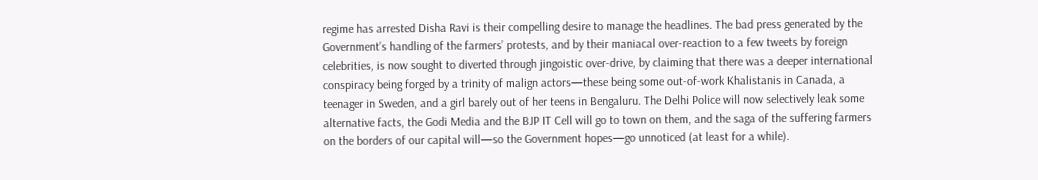regime has arrested Disha Ravi is their compelling desire to manage the headlines. The bad press generated by the Government’s handling of the farmers’ protests, and by their maniacal over-reaction to a few tweets by foreign celebrities, is now sought to diverted through jingoistic over-drive, by claiming that there was a deeper international conspiracy being forged by a trinity of malign actors—these being some out-of-work Khalistanis in Canada, a teenager in Sweden, and a girl barely out of her teens in Bengaluru. The Delhi Police will now selectively leak some alternative facts, the Godi Media and the BJP IT Cell will go to town on them, and the saga of the suffering farmers on the borders of our capital will—so the Government hopes—go unnoticed (at least for a while).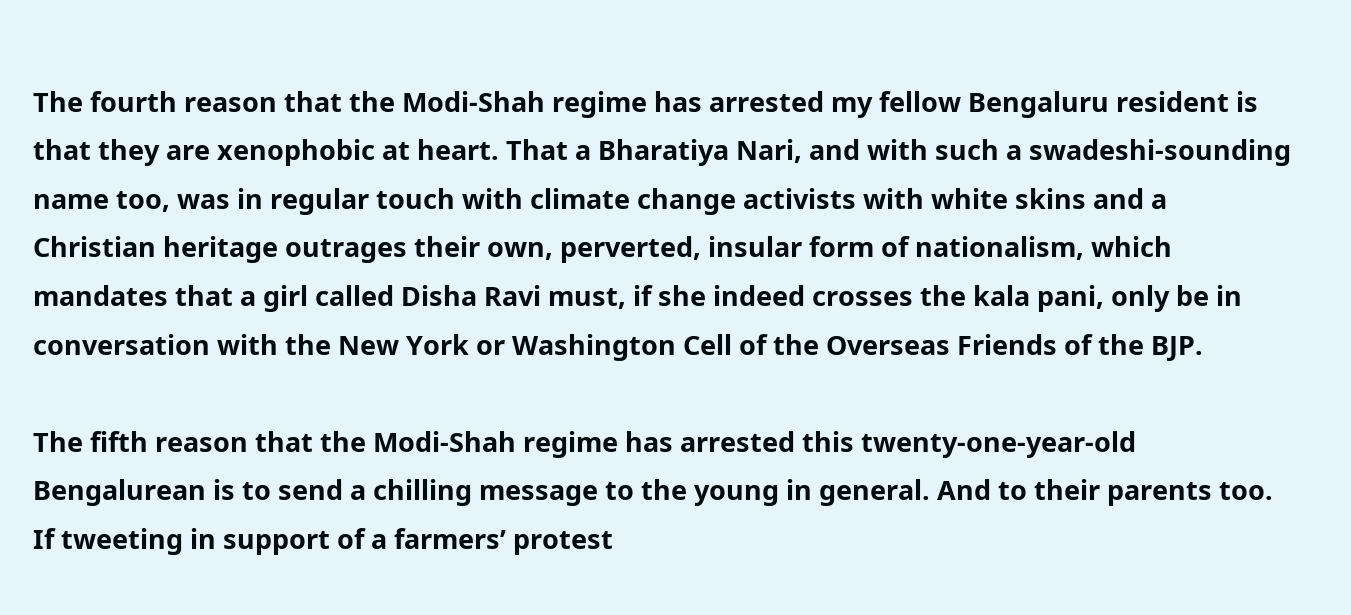The fourth reason that the Modi-Shah regime has arrested my fellow Bengaluru resident is that they are xenophobic at heart. That a Bharatiya Nari, and with such a swadeshi-sounding name too, was in regular touch with climate change activists with white skins and a Christian heritage outrages their own, perverted, insular form of nationalism, which mandates that a girl called Disha Ravi must, if she indeed crosses the kala pani, only be in conversation with the New York or Washington Cell of the Overseas Friends of the BJP.

The fifth reason that the Modi-Shah regime has arrested this twenty-one-year-old Bengalurean is to send a chilling message to the young in general. And to their parents too. If tweeting in support of a farmers’ protest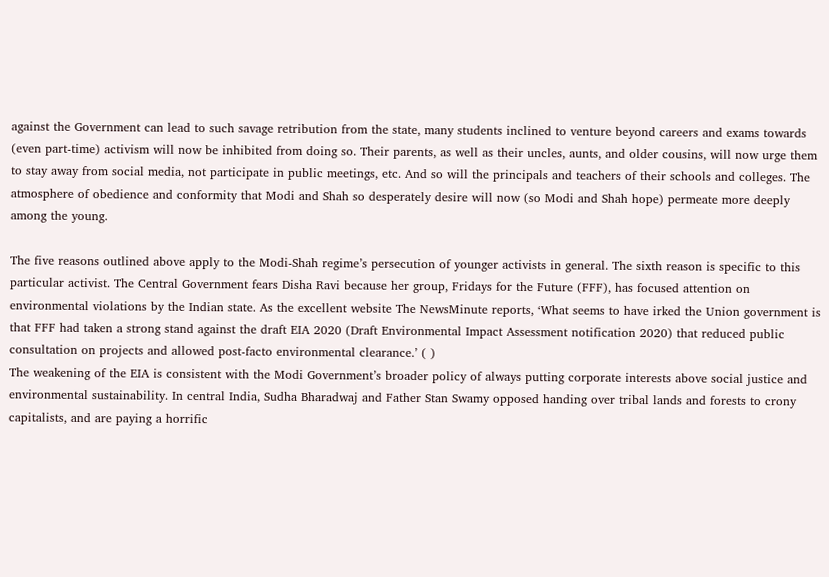against the Government can lead to such savage retribution from the state, many students inclined to venture beyond careers and exams towards (even part-time) activism will now be inhibited from doing so. Their parents, as well as their uncles, aunts, and older cousins, will now urge them to stay away from social media, not participate in public meetings, etc. And so will the principals and teachers of their schools and colleges. The atmosphere of obedience and conformity that Modi and Shah so desperately desire will now (so Modi and Shah hope) permeate more deeply among the young.

The five reasons outlined above apply to the Modi-Shah regime’s persecution of younger activists in general. The sixth reason is specific to this particular activist. The Central Government fears Disha Ravi because her group, Fridays for the Future (FFF), has focused attention on environmental violations by the Indian state. As the excellent website The NewsMinute reports, ‘What seems to have irked the Union government is that FFF had taken a strong stand against the draft EIA 2020 (Draft Environmental Impact Assessment notification 2020) that reduced public consultation on projects and allowed post-facto environmental clearance.’ ( )
The weakening of the EIA is consistent with the Modi Government’s broader policy of always putting corporate interests above social justice and environmental sustainability. In central India, Sudha Bharadwaj and Father Stan Swamy opposed handing over tribal lands and forests to crony capitalists, and are paying a horrific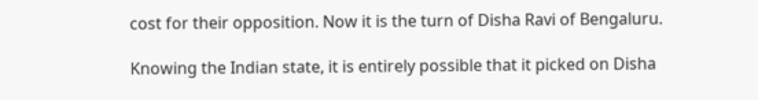cost for their opposition. Now it is the turn of Disha Ravi of Bengaluru.

Knowing the Indian state, it is entirely possible that it picked on Disha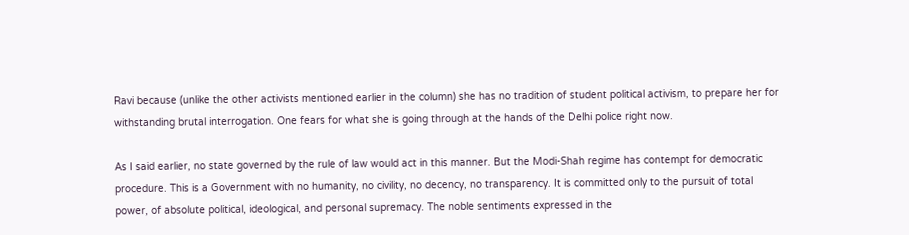Ravi because (unlike the other activists mentioned earlier in the column) she has no tradition of student political activism, to prepare her for withstanding brutal interrogation. One fears for what she is going through at the hands of the Delhi police right now.

As I said earlier, no state governed by the rule of law would act in this manner. But the Modi-Shah regime has contempt for democratic procedure. This is a Government with no humanity, no civility, no decency, no transparency. It is committed only to the pursuit of total power, of absolute political, ideological, and personal supremacy. The noble sentiments expressed in the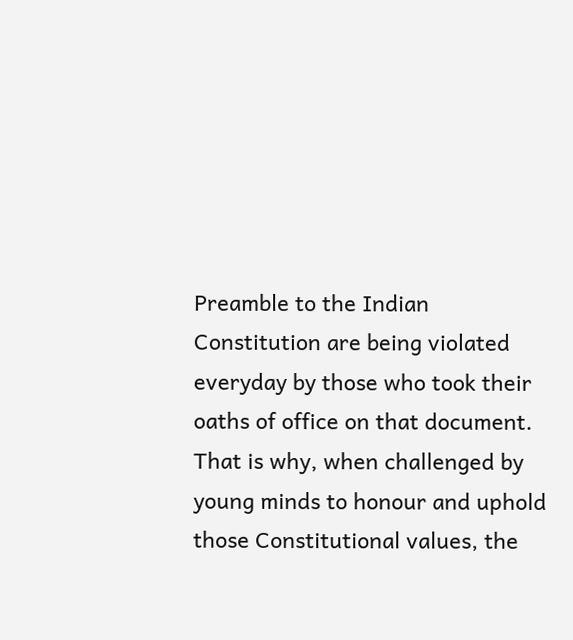Preamble to the Indian Constitution are being violated everyday by those who took their oaths of office on that document. That is why, when challenged by young minds to honour and uphold those Constitutional values, the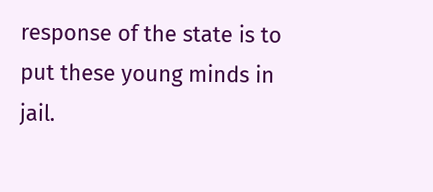response of the state is to put these young minds in jail.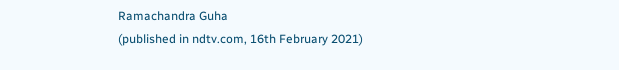Ramachandra Guha
(published in ndtv.com, 16th February 2021)